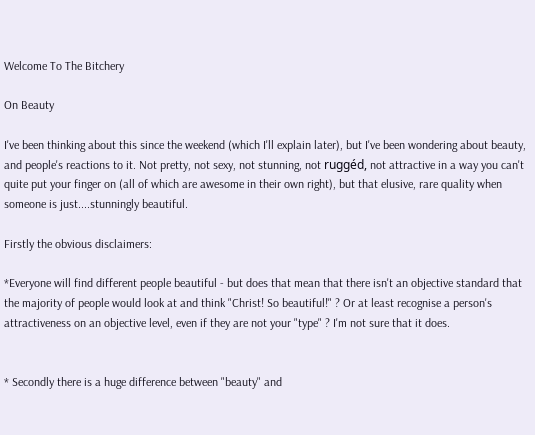Welcome To The Bitchery

On Beauty

I've been thinking about this since the weekend (which I'll explain later), but I've been wondering about beauty, and people's reactions to it. Not pretty, not sexy, not stunning, not ruggéd, not attractive in a way you can't quite put your finger on (all of which are awesome in their own right), but that elusive, rare quality when someone is just....stunningly beautiful.

Firstly the obvious disclaimers:

*Everyone will find different people beautiful - but does that mean that there isn't an objective standard that the majority of people would look at and think "Christ! So beautiful!" ? Or at least recognise a person's attractiveness on an objective level, even if they are not your "type" ? I'm not sure that it does.


* Secondly there is a huge difference between "beauty" and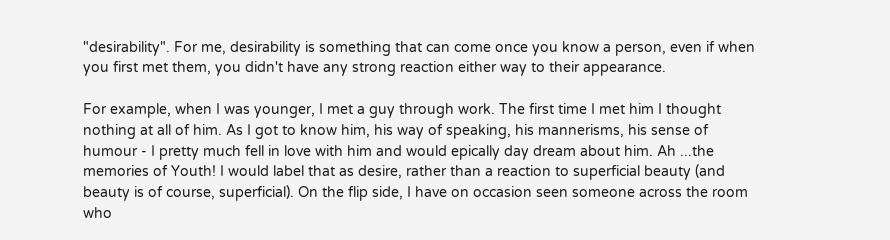"desirability". For me, desirability is something that can come once you know a person, even if when you first met them, you didn't have any strong reaction either way to their appearance.

For example, when I was younger, I met a guy through work. The first time I met him I thought nothing at all of him. As I got to know him, his way of speaking, his mannerisms, his sense of humour - I pretty much fell in love with him and would epically day dream about him. Ah ...the memories of Youth! I would label that as desire, rather than a reaction to superficial beauty (and beauty is of course, superficial). On the flip side, I have on occasion seen someone across the room who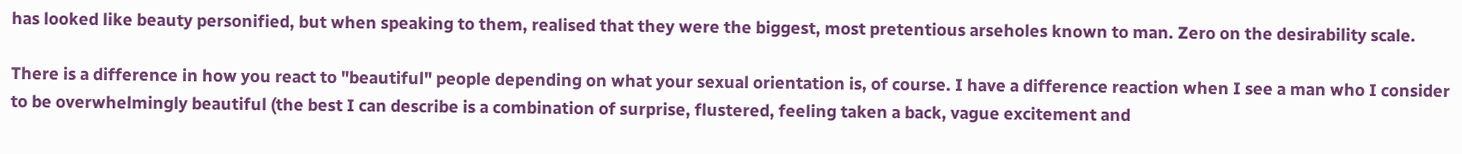has looked like beauty personified, but when speaking to them, realised that they were the biggest, most pretentious arseholes known to man. Zero on the desirability scale.

There is a difference in how you react to "beautiful" people depending on what your sexual orientation is, of course. I have a difference reaction when I see a man who I consider to be overwhelmingly beautiful (the best I can describe is a combination of surprise, flustered, feeling taken a back, vague excitement and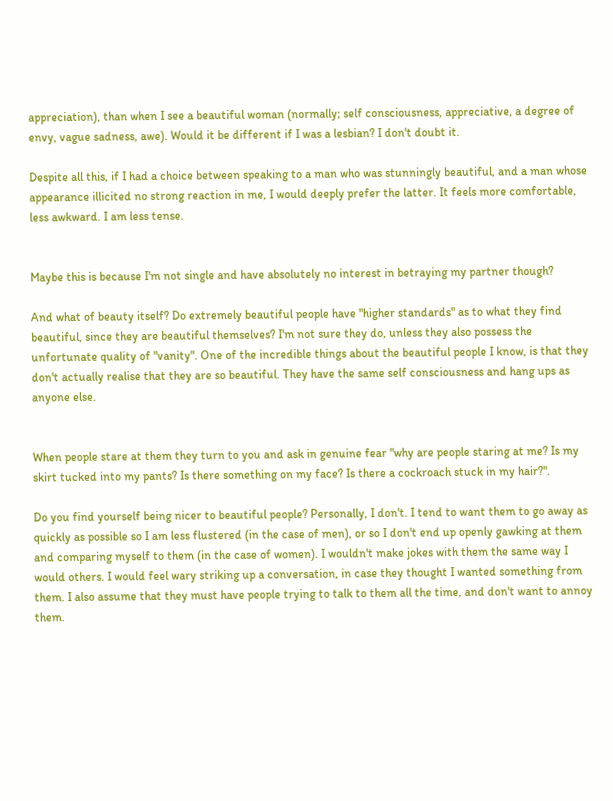appreciation), than when I see a beautiful woman (normally; self consciousness, appreciative, a degree of envy, vague sadness, awe). Would it be different if I was a lesbian? I don't doubt it.

Despite all this, if I had a choice between speaking to a man who was stunningly beautiful, and a man whose appearance illicited no strong reaction in me, I would deeply prefer the latter. It feels more comfortable, less awkward. I am less tense.


Maybe this is because I'm not single and have absolutely no interest in betraying my partner though?

And what of beauty itself? Do extremely beautiful people have "higher standards" as to what they find beautiful, since they are beautiful themselves? I'm not sure they do, unless they also possess the unfortunate quality of "vanity". One of the incredible things about the beautiful people I know, is that they don't actually realise that they are so beautiful. They have the same self consciousness and hang ups as anyone else.


When people stare at them they turn to you and ask in genuine fear "why are people staring at me? Is my skirt tucked into my pants? Is there something on my face? Is there a cockroach stuck in my hair?".

Do you find yourself being nicer to beautiful people? Personally, I don't. I tend to want them to go away as quickly as possible so I am less flustered (in the case of men), or so I don't end up openly gawking at them and comparing myself to them (in the case of women). I wouldn't make jokes with them the same way I would others. I would feel wary striking up a conversation, in case they thought I wanted something from them. I also assume that they must have people trying to talk to them all the time, and don't want to annoy them.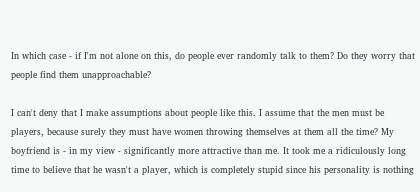In which case - if I'm not alone on this, do people ever randomly talk to them? Do they worry that people find them unapproachable?

I can't deny that I make assumptions about people like this. I assume that the men must be players, because surely they must have women throwing themselves at them all the time? My boyfriend is - in my view - significantly more attractive than me. It took me a ridiculously long time to believe that he wasn't a player, which is completely stupid since his personality is nothing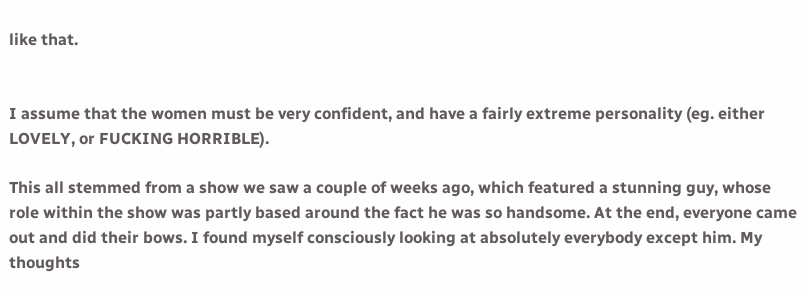like that.


I assume that the women must be very confident, and have a fairly extreme personality (eg. either LOVELY, or FUCKING HORRIBLE).

This all stemmed from a show we saw a couple of weeks ago, which featured a stunning guy, whose role within the show was partly based around the fact he was so handsome. At the end, everyone came out and did their bows. I found myself consciously looking at absolutely everybody except him. My thoughts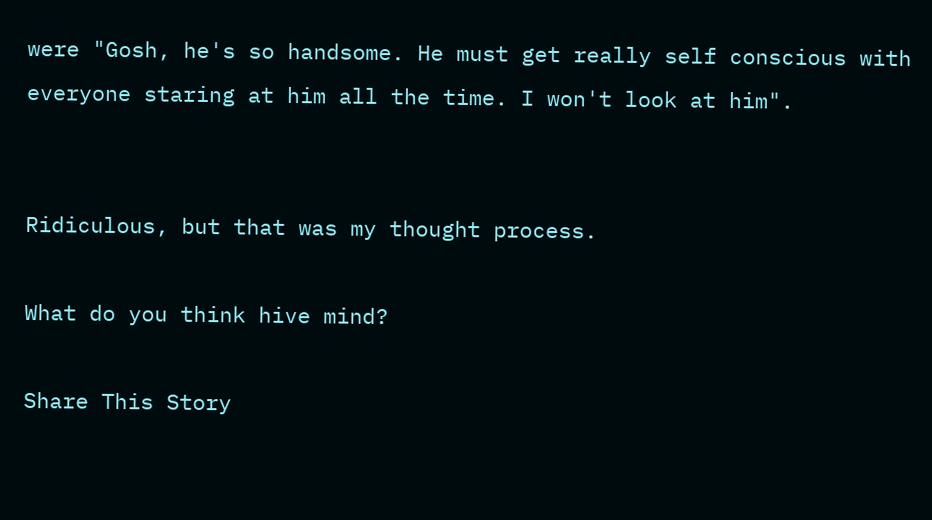were "Gosh, he's so handsome. He must get really self conscious with everyone staring at him all the time. I won't look at him".


Ridiculous, but that was my thought process.

What do you think hive mind?

Share This Story